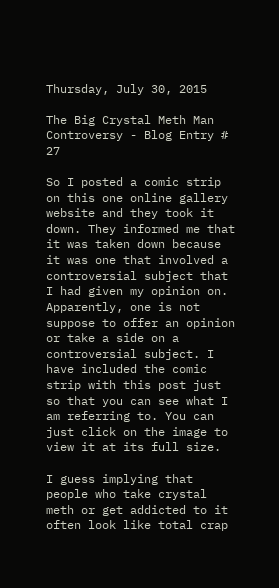Thursday, July 30, 2015

The Big Crystal Meth Man Controversy - Blog Entry # 27

So I posted a comic strip on this one online gallery website and they took it down. They informed me that it was taken down because it was one that involved a controversial subject that I had given my opinion on. Apparently, one is not suppose to offer an opinion or take a side on a controversial subject. I have included the comic strip with this post just so that you can see what I am referring to. You can just click on the image to view it at its full size.

I guess implying that people who take crystal meth or get addicted to it often look like total crap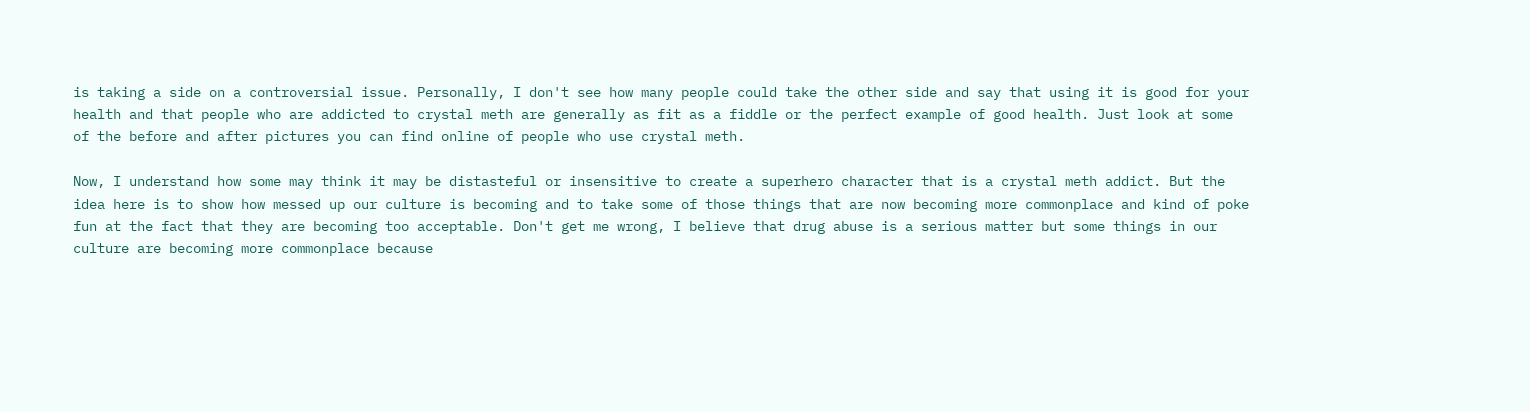is taking a side on a controversial issue. Personally, I don't see how many people could take the other side and say that using it is good for your health and that people who are addicted to crystal meth are generally as fit as a fiddle or the perfect example of good health. Just look at some of the before and after pictures you can find online of people who use crystal meth.

Now, I understand how some may think it may be distasteful or insensitive to create a superhero character that is a crystal meth addict. But the idea here is to show how messed up our culture is becoming and to take some of those things that are now becoming more commonplace and kind of poke fun at the fact that they are becoming too acceptable. Don't get me wrong, I believe that drug abuse is a serious matter but some things in our culture are becoming more commonplace because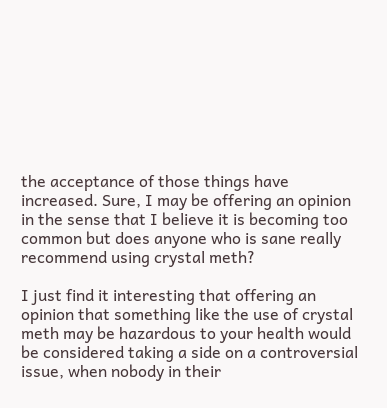the acceptance of those things have increased. Sure, I may be offering an opinion in the sense that I believe it is becoming too common but does anyone who is sane really recommend using crystal meth?

I just find it interesting that offering an opinion that something like the use of crystal meth may be hazardous to your health would be considered taking a side on a controversial issue, when nobody in their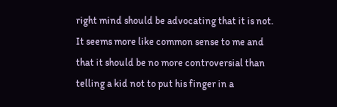right mind should be advocating that it is not. It seems more like common sense to me and that it should be no more controversial than telling a kid not to put his finger in a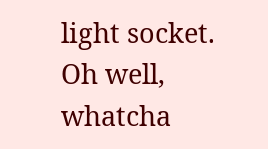light socket. Oh well, whatcha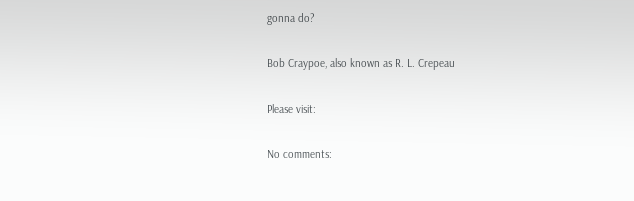gonna do?

Bob Craypoe, also known as R. L. Crepeau

Please visit:

No comments: